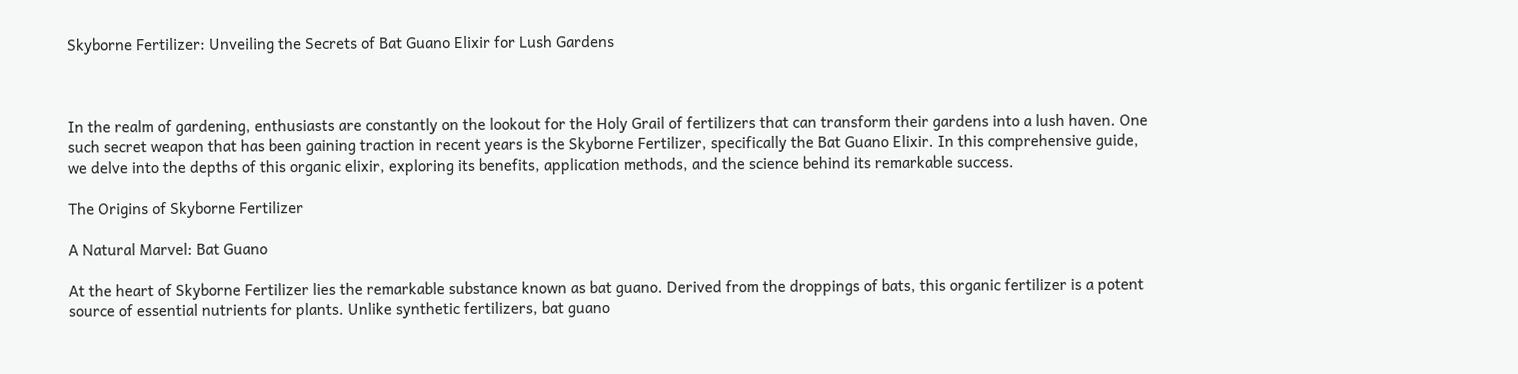Skyborne Fertilizer: Unveiling the Secrets of Bat Guano Elixir for Lush Gardens



In the realm of gardening, enthusiasts are constantly on the lookout for the Holy Grail of fertilizers that can transform their gardens into a lush haven. One such secret weapon that has been gaining traction in recent years is the Skyborne Fertilizer, specifically the Bat Guano Elixir. In this comprehensive guide, we delve into the depths of this organic elixir, exploring its benefits, application methods, and the science behind its remarkable success.

The Origins of Skyborne Fertilizer

A Natural Marvel: Bat Guano

At the heart of Skyborne Fertilizer lies the remarkable substance known as bat guano. Derived from the droppings of bats, this organic fertilizer is a potent source of essential nutrients for plants. Unlike synthetic fertilizers, bat guano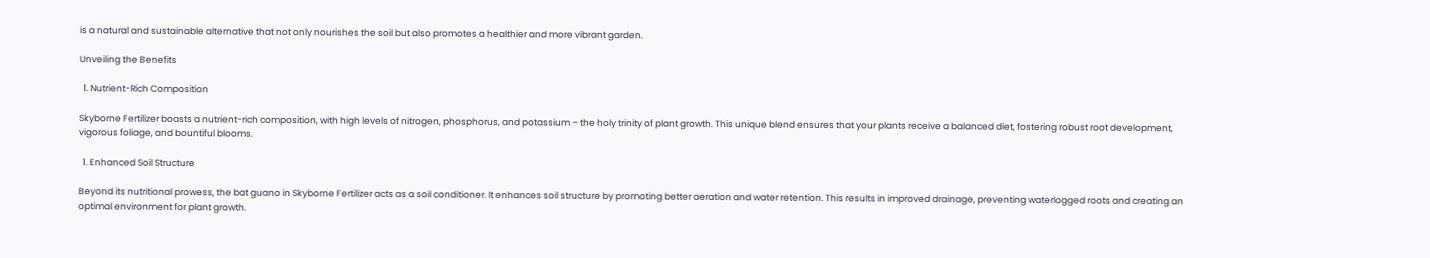is a natural and sustainable alternative that not only nourishes the soil but also promotes a healthier and more vibrant garden.

Unveiling the Benefits

  1. Nutrient-Rich Composition

Skyborne Fertilizer boasts a nutrient-rich composition, with high levels of nitrogen, phosphorus, and potassium – the holy trinity of plant growth. This unique blend ensures that your plants receive a balanced diet, fostering robust root development, vigorous foliage, and bountiful blooms.

  1. Enhanced Soil Structure

Beyond its nutritional prowess, the bat guano in Skyborne Fertilizer acts as a soil conditioner. It enhances soil structure by promoting better aeration and water retention. This results in improved drainage, preventing waterlogged roots and creating an optimal environment for plant growth.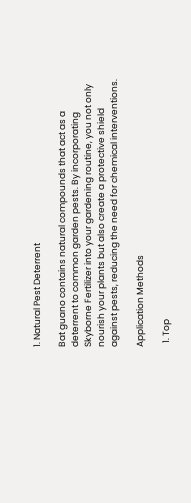1. Natural Pest Deterrent

Bat guano contains natural compounds that act as a deterrent to common garden pests. By incorporating Skyborne Fertilizer into your gardening routine, you not only nourish your plants but also create a protective shield against pests, reducing the need for chemical interventions.

Application Methods

  1. Top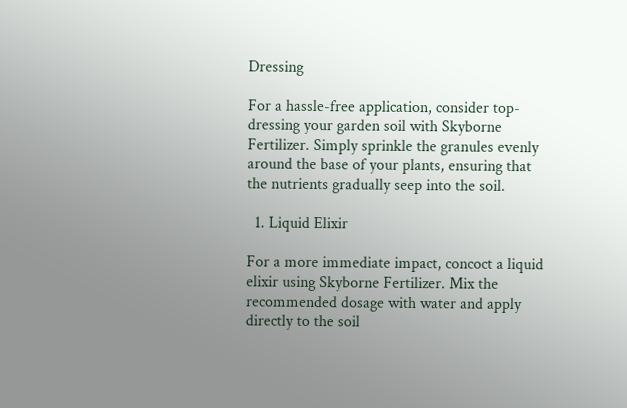Dressing

For a hassle-free application, consider top-dressing your garden soil with Skyborne Fertilizer. Simply sprinkle the granules evenly around the base of your plants, ensuring that the nutrients gradually seep into the soil.

  1. Liquid Elixir

For a more immediate impact, concoct a liquid elixir using Skyborne Fertilizer. Mix the recommended dosage with water and apply directly to the soil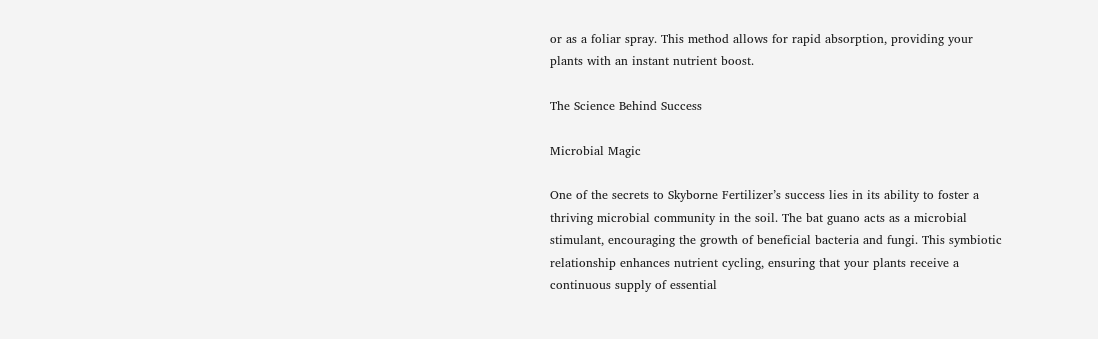or as a foliar spray. This method allows for rapid absorption, providing your plants with an instant nutrient boost.

The Science Behind Success

Microbial Magic

One of the secrets to Skyborne Fertilizer’s success lies in its ability to foster a thriving microbial community in the soil. The bat guano acts as a microbial stimulant, encouraging the growth of beneficial bacteria and fungi. This symbiotic relationship enhances nutrient cycling, ensuring that your plants receive a continuous supply of essential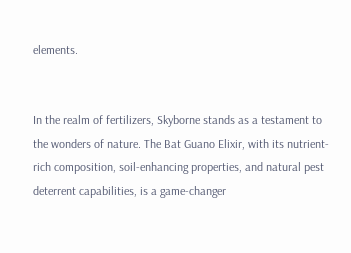elements.


In the realm of fertilizers, Skyborne stands as a testament to the wonders of nature. The Bat Guano Elixir, with its nutrient-rich composition, soil-enhancing properties, and natural pest deterrent capabilities, is a game-changer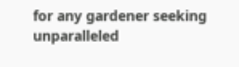for any gardener seeking unparalleled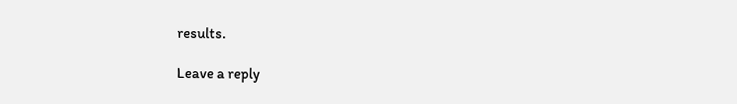results.

Leave a reply